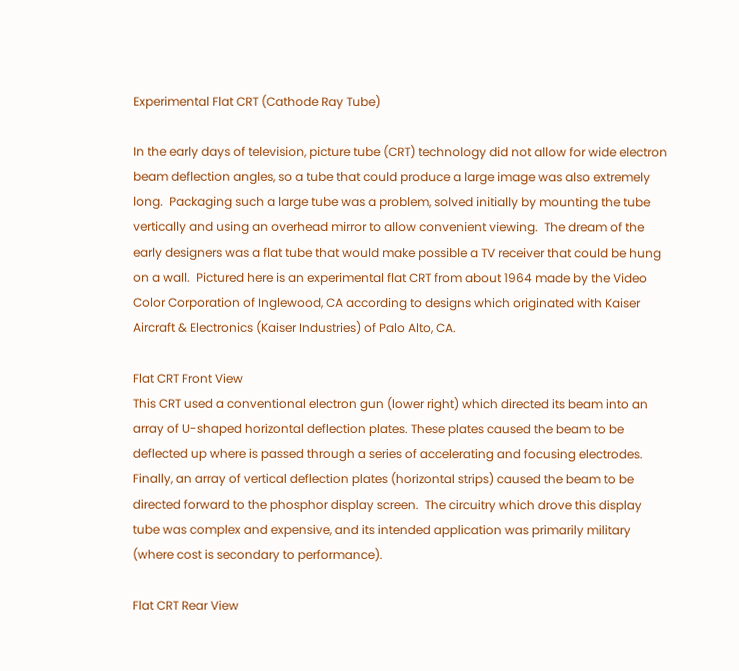Experimental Flat CRT (Cathode Ray Tube)

In the early days of television, picture tube (CRT) technology did not allow for wide electron beam deflection angles, so a tube that could produce a large image was also extremely long.  Packaging such a large tube was a problem, solved initially by mounting the tube vertically and using an overhead mirror to allow convenient viewing.  The dream of the early designers was a flat tube that would make possible a TV receiver that could be hung on a wall.  Pictured here is an experimental flat CRT from about 1964 made by the Video Color Corporation of Inglewood, CA according to designs which originated with Kaiser Aircraft & Electronics (Kaiser Industries) of Palo Alto, CA.

Flat CRT Front View
This CRT used a conventional electron gun (lower right) which directed its beam into an array of U-shaped horizontal deflection plates. These plates caused the beam to be deflected up where is passed through a series of accelerating and focusing electrodes.  Finally, an array of vertical deflection plates (horizontal strips) caused the beam to be directed forward to the phosphor display screen.  The circuitry which drove this display tube was complex and expensive, and its intended application was primarily military (where cost is secondary to performance).

Flat CRT Rear View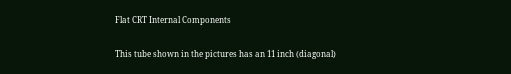Flat CRT Internal Components

This tube shown in the pictures has an 11 inch (diagonal)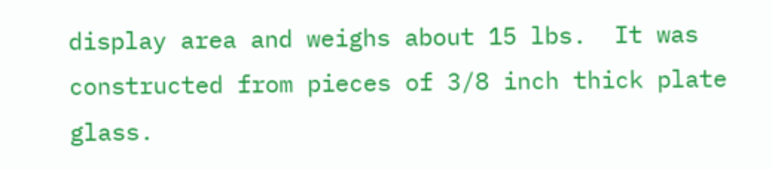display area and weighs about 15 lbs.  It was constructed from pieces of 3/8 inch thick plate glass.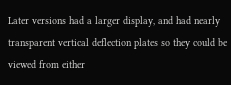Later versions had a larger display, and had nearly transparent vertical deflection plates so they could be viewed from either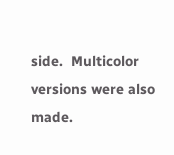side.  Multicolor versions were also made.